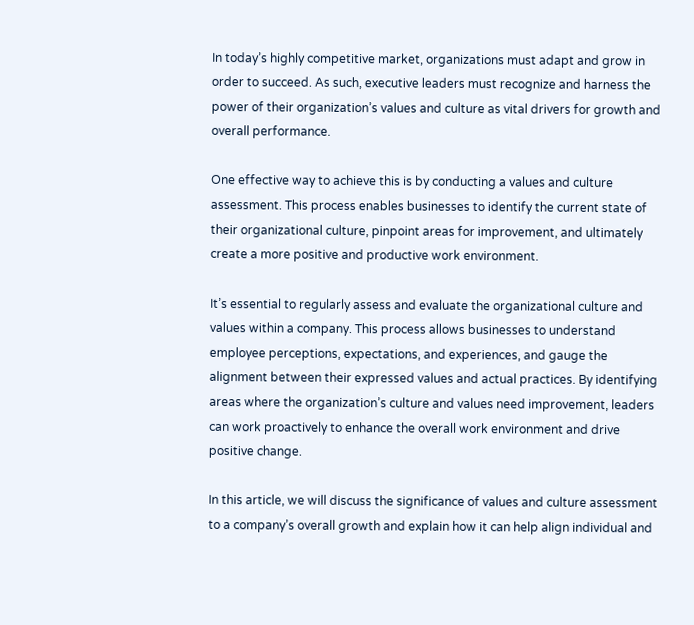In today’s highly competitive market, organizations must adapt and grow in order to succeed. As such, executive leaders must recognize and harness the power of their organization’s values and culture as vital drivers for growth and overall performance.

One effective way to achieve this is by conducting a values and culture assessment. This process enables businesses to identify the current state of their organizational culture, pinpoint areas for improvement, and ultimately create a more positive and productive work environment.

It’s essential to regularly assess and evaluate the organizational culture and values within a company. This process allows businesses to understand employee perceptions, expectations, and experiences, and gauge the alignment between their expressed values and actual practices. By identifying areas where the organization’s culture and values need improvement, leaders can work proactively to enhance the overall work environment and drive positive change.

In this article, we will discuss the significance of values and culture assessment to a company’s overall growth and explain how it can help align individual and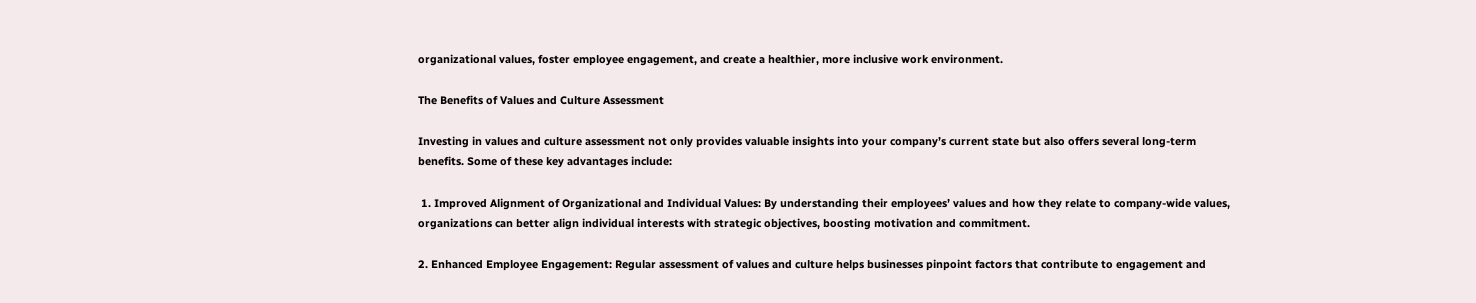organizational values, foster employee engagement, and create a healthier, more inclusive work environment.

The Benefits of Values and Culture Assessment

Investing in values and culture assessment not only provides valuable insights into your company’s current state but also offers several long-term benefits. Some of these key advantages include:

 1. Improved Alignment of Organizational and Individual Values: By understanding their employees’ values and how they relate to company-wide values, organizations can better align individual interests with strategic objectives, boosting motivation and commitment.

2. Enhanced Employee Engagement: Regular assessment of values and culture helps businesses pinpoint factors that contribute to engagement and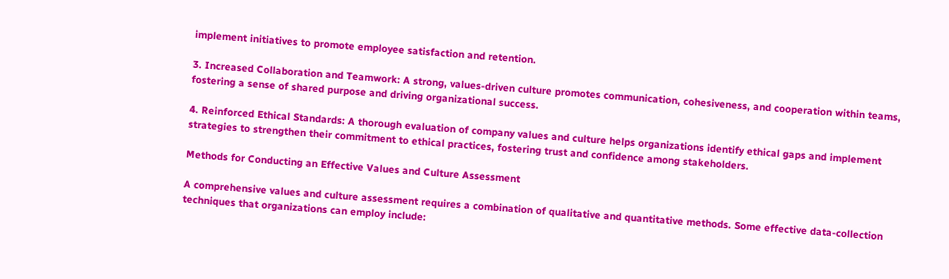implement initiatives to promote employee satisfaction and retention.

3. Increased Collaboration and Teamwork: A strong, values-driven culture promotes communication, cohesiveness, and cooperation within teams, fostering a sense of shared purpose and driving organizational success.

4. Reinforced Ethical Standards: A thorough evaluation of company values and culture helps organizations identify ethical gaps and implement strategies to strengthen their commitment to ethical practices, fostering trust and confidence among stakeholders.

Methods for Conducting an Effective Values and Culture Assessment

A comprehensive values and culture assessment requires a combination of qualitative and quantitative methods. Some effective data-collection techniques that organizations can employ include: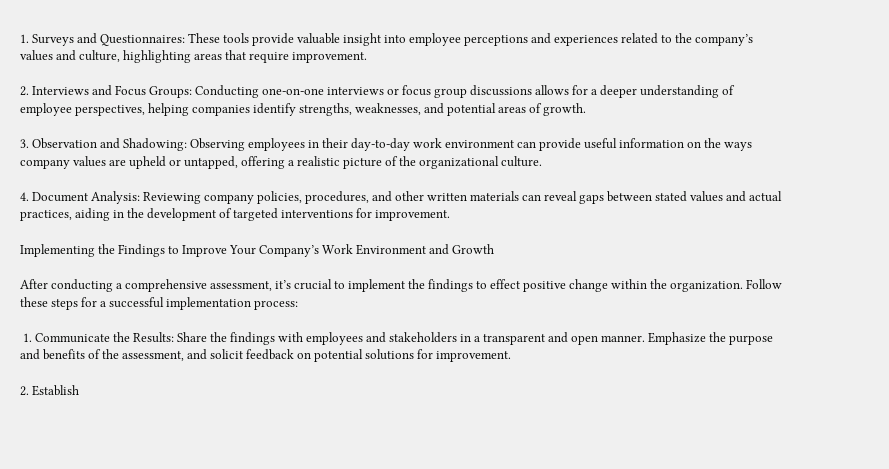1. Surveys and Questionnaires: These tools provide valuable insight into employee perceptions and experiences related to the company’s values and culture, highlighting areas that require improvement.

2. Interviews and Focus Groups: Conducting one-on-one interviews or focus group discussions allows for a deeper understanding of employee perspectives, helping companies identify strengths, weaknesses, and potential areas of growth.

3. Observation and Shadowing: Observing employees in their day-to-day work environment can provide useful information on the ways company values are upheld or untapped, offering a realistic picture of the organizational culture.

4. Document Analysis: Reviewing company policies, procedures, and other written materials can reveal gaps between stated values and actual practices, aiding in the development of targeted interventions for improvement.

Implementing the Findings to Improve Your Company’s Work Environment and Growth

After conducting a comprehensive assessment, it’s crucial to implement the findings to effect positive change within the organization. Follow these steps for a successful implementation process:

 1. Communicate the Results: Share the findings with employees and stakeholders in a transparent and open manner. Emphasize the purpose and benefits of the assessment, and solicit feedback on potential solutions for improvement.

2. Establish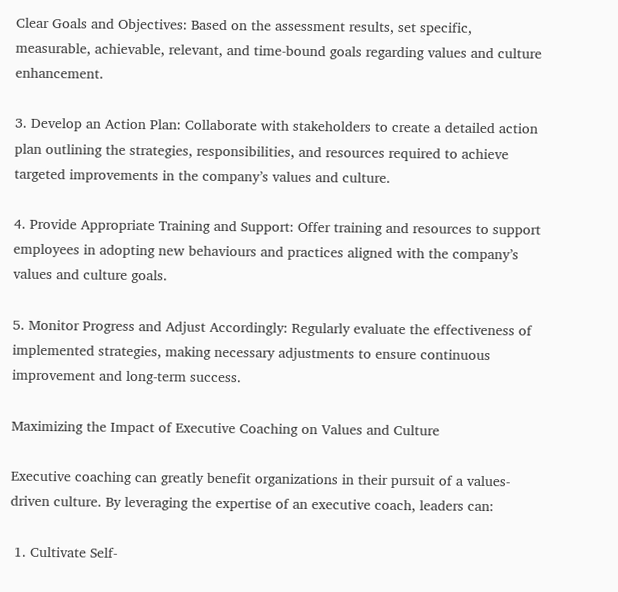Clear Goals and Objectives: Based on the assessment results, set specific, measurable, achievable, relevant, and time-bound goals regarding values and culture enhancement.

3. Develop an Action Plan: Collaborate with stakeholders to create a detailed action plan outlining the strategies, responsibilities, and resources required to achieve targeted improvements in the company’s values and culture.

4. Provide Appropriate Training and Support: Offer training and resources to support employees in adopting new behaviours and practices aligned with the company’s values and culture goals.

5. Monitor Progress and Adjust Accordingly: Regularly evaluate the effectiveness of implemented strategies, making necessary adjustments to ensure continuous improvement and long-term success.

Maximizing the Impact of Executive Coaching on Values and Culture

Executive coaching can greatly benefit organizations in their pursuit of a values-driven culture. By leveraging the expertise of an executive coach, leaders can:

 1. Cultivate Self-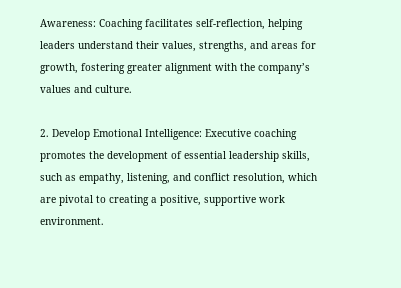Awareness: Coaching facilitates self-reflection, helping leaders understand their values, strengths, and areas for growth, fostering greater alignment with the company’s values and culture.

2. Develop Emotional Intelligence: Executive coaching promotes the development of essential leadership skills, such as empathy, listening, and conflict resolution, which are pivotal to creating a positive, supportive work environment.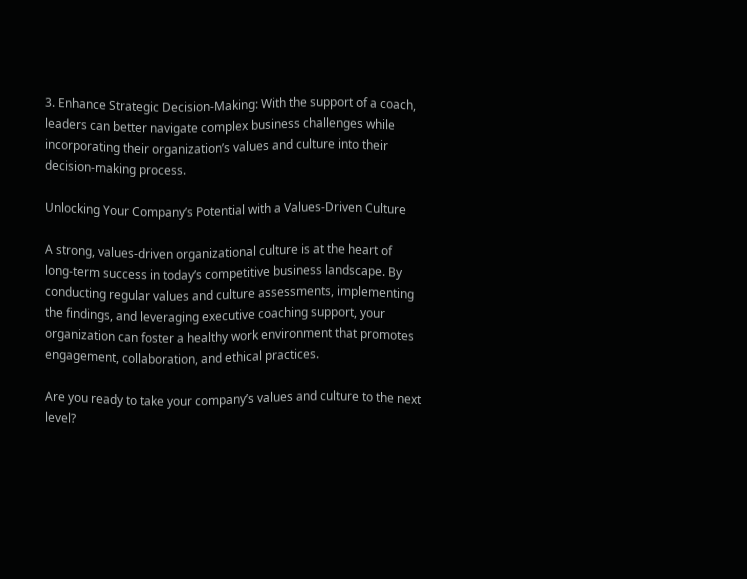3. Enhance Strategic Decision-Making: With the support of a coach, leaders can better navigate complex business challenges while incorporating their organization’s values and culture into their decision-making process.

Unlocking Your Company’s Potential with a Values-Driven Culture

A strong, values-driven organizational culture is at the heart of long-term success in today’s competitive business landscape. By conducting regular values and culture assessments, implementing the findings, and leveraging executive coaching support, your organization can foster a healthy work environment that promotes engagement, collaboration, and ethical practices.

Are you ready to take your company’s values and culture to the next level?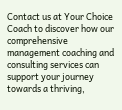Contact us at Your Choice Coach to discover how our comprehensive management coaching and consulting services can support your journey towards a thriving,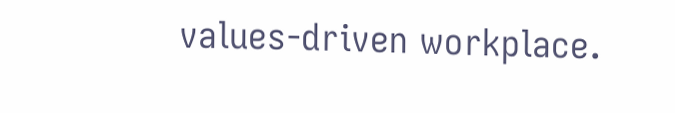values-driven workplace.